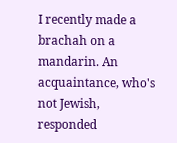I recently made a brachah on a mandarin. An acquaintance, who's not Jewish, responded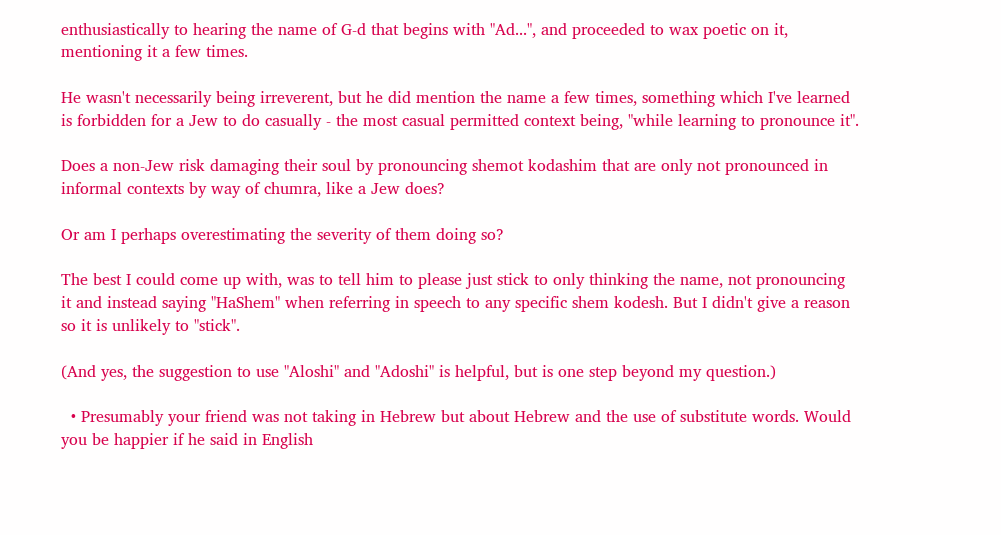enthusiastically to hearing the name of G-d that begins with "Ad...", and proceeded to wax poetic on it, mentioning it a few times.

He wasn't necessarily being irreverent, but he did mention the name a few times, something which I've learned is forbidden for a Jew to do casually - the most casual permitted context being, "while learning to pronounce it".

Does a non-Jew risk damaging their soul by pronouncing shemot kodashim that are only not pronounced in informal contexts by way of chumra, like a Jew does?

Or am I perhaps overestimating the severity of them doing so?

The best I could come up with, was to tell him to please just stick to only thinking the name, not pronouncing it and instead saying "HaShem" when referring in speech to any specific shem kodesh. But I didn't give a reason so it is unlikely to "stick".

(And yes, the suggestion to use "Aloshi" and "Adoshi" is helpful, but is one step beyond my question.)

  • Presumably your friend was not taking in Hebrew but about Hebrew and the use of substitute words. Would you be happier if he said in English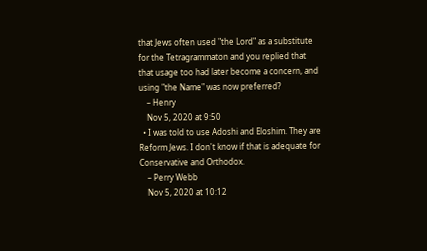that Jews often used "the Lord" as a substitute for the Tetragrammaton and you replied that that usage too had later become a concern, and using "the Name" was now preferred?
    – Henry
    Nov 5, 2020 at 9:50
  • I was told to use Adoshi and Eloshim. They are Reform Jews. I don't know if that is adequate for Conservative and Orthodox.
    – Perry Webb
    Nov 5, 2020 at 10:12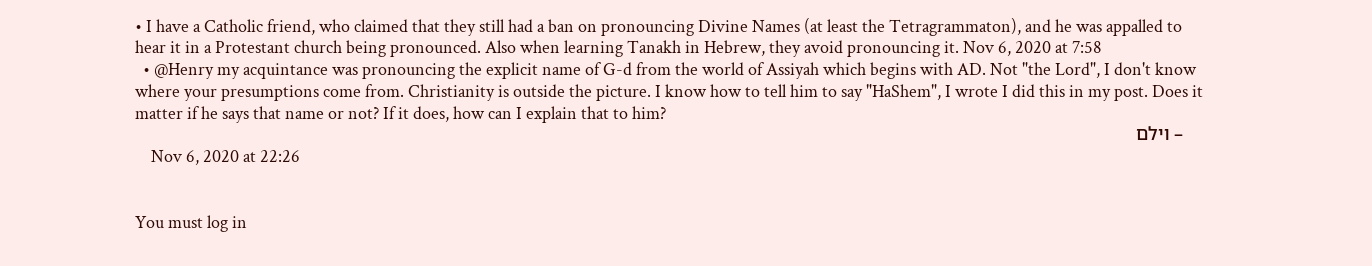• I have a Catholic friend, who claimed that they still had a ban on pronouncing Divine Names (at least the Tetragrammaton), and he was appalled to hear it in a Protestant church being pronounced. Also when learning Tanakh in Hebrew, they avoid pronouncing it. Nov 6, 2020 at 7:58
  • @Henry my acquintance was pronouncing the explicit name of G-d from the world of Assiyah which begins with AD. Not "the Lord", I don't know where your presumptions come from. Christianity is outside the picture. I know how to tell him to say "HaShem", I wrote I did this in my post. Does it matter if he says that name or not? If it does, how can I explain that to him?
    – וילם
    Nov 6, 2020 at 22:26


You must log in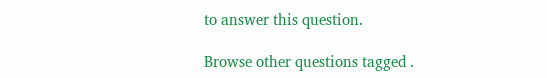to answer this question.

Browse other questions tagged .